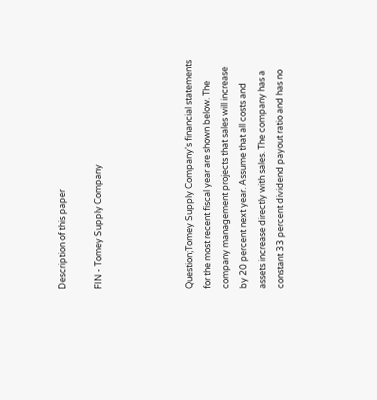Description of this paper

FIN - Tomey Supply Company




Question;Tomey Supply Company's financial statements for the most recent fiscal year are shown below. The company management projects that sales will increase by 20 percent next year. Assume that all costs and assets increase directly with sales. The company has a constant 33 percent dividend payout ratio and has no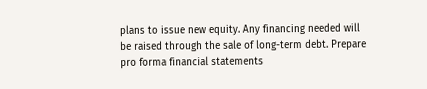plans to issue new equity. Any financing needed will be raised through the sale of long-term debt. Prepare pro forma financial statements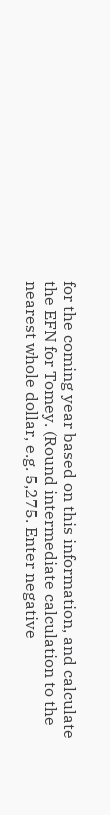for the coming year based on this information, and calculate the EFN for Tomey. (Round intermediate calculation to the nearest whole dollar, e.g. 5,275. Enter negative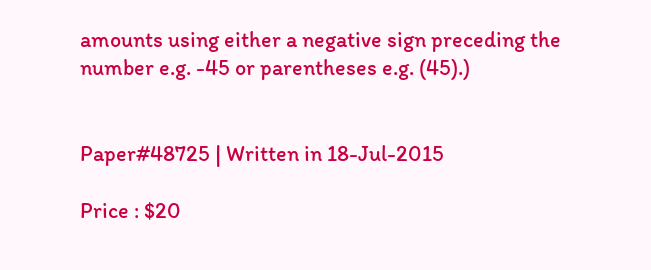amounts using either a negative sign preceding the number e.g. -45 or parentheses e.g. (45).)


Paper#48725 | Written in 18-Jul-2015

Price : $20